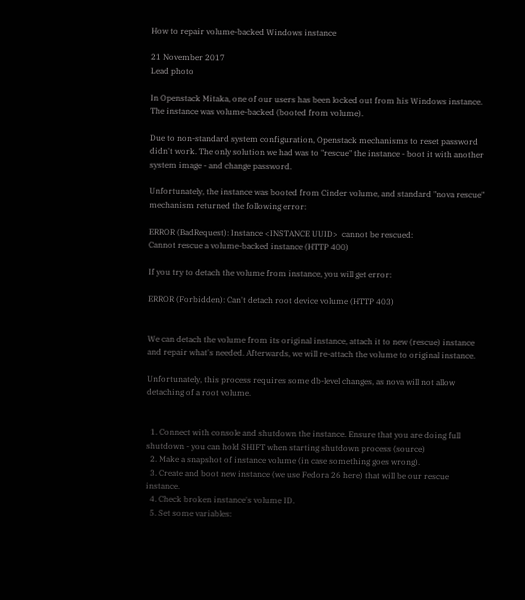How to repair volume-backed Windows instance

21 November 2017
Lead photo

In Openstack Mitaka, one of our users has been locked out from his Windows instance. The instance was volume-backed (booted from volume).

Due to non-standard system configuration, Openstack mechanisms to reset password didn't work. The only solution we had was to "rescue" the instance - boot it with another system image - and change password.

Unfortunately, the instance was booted from Cinder volume, and standard "nova rescue" mechanism returned the following error:

ERROR (BadRequest): Instance <INSTANCE UUID>  cannot be rescued:
Cannot rescue a volume-backed instance (HTTP 400)

If you try to detach the volume from instance, you will get error:

ERROR (Forbidden): Can't detach root device volume (HTTP 403)


We can detach the volume from its original instance, attach it to new (rescue) instance and repair what's needed. Afterwards, we will re-attach the volume to original instance.

Unfortunately, this process requires some db-level changes, as nova will not allow detaching of a root volume.


  1. Connect with console and shutdown the instance. Ensure that you are doing full shutdown - you can hold SHIFT when starting shutdown process (source)
  2. Make a snapshot of instance volume (in case something goes wrong).
  3. Create and boot new instance (we use Fedora 26 here) that will be our rescue instance.
  4. Check broken instance's volume ID.
  5. Set some variables: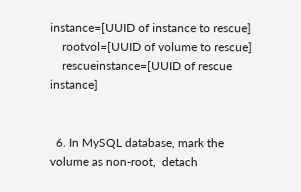instance=[UUID of instance to rescue]
    rootvol=[UUID of volume to rescue]
    rescueinstance=[UUID of rescue instance]


  6. In MySQL database, mark the volume as non-root,  detach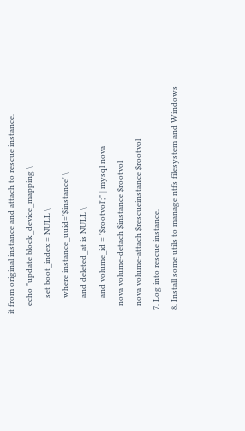it from original instance and attach to rescue instance.
    echo "update block_device_mapping \
        set boot_index = NULL \
        where instance_uuid='$instance' \
        and deleted_at is NULL \
        and volume_id = '$rootvol';" | mysql nova
    nova volume-detach $instance $rootvol
    nova volume-attach $rescueinstance $rootvol
  7. Log into rescue instance.
  8. Install some utils to manage ntfs filesystem and Windows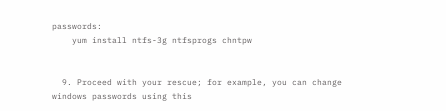passwords:
    yum install ntfs-3g ntfsprogs chntpw


  9. Proceed with your rescue; for example, you can change windows passwords using this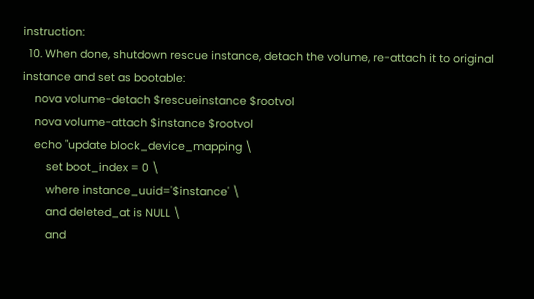instruction:
  10. When done, shutdown rescue instance, detach the volume, re-attach it to original instance and set as bootable:
    nova volume-detach $rescueinstance $rootvol
    nova volume-attach $instance $rootvol
    echo "update block_device_mapping \
        set boot_index = 0 \
        where instance_uuid='$instance' \
        and deleted_at is NULL \
        and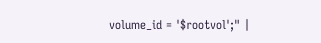volume_id = '$rootvol';" |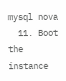mysql nova
  11. Boot the instance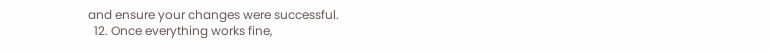and ensure your changes were successful.
  12. Once everything works fine,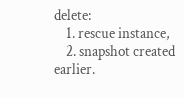delete:
    1. rescue instance,
    2. snapshot created earlier.